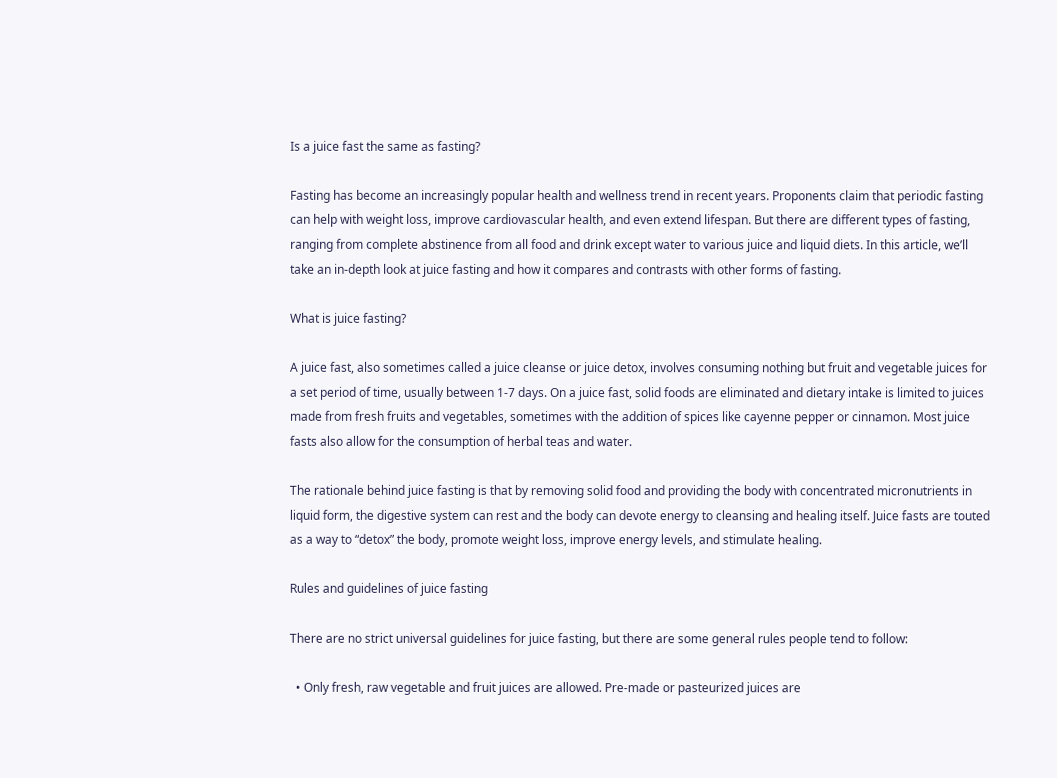Is a juice fast the same as fasting?

Fasting has become an increasingly popular health and wellness trend in recent years. Proponents claim that periodic fasting can help with weight loss, improve cardiovascular health, and even extend lifespan. But there are different types of fasting, ranging from complete abstinence from all food and drink except water to various juice and liquid diets. In this article, we’ll take an in-depth look at juice fasting and how it compares and contrasts with other forms of fasting.

What is juice fasting?

A juice fast, also sometimes called a juice cleanse or juice detox, involves consuming nothing but fruit and vegetable juices for a set period of time, usually between 1-7 days. On a juice fast, solid foods are eliminated and dietary intake is limited to juices made from fresh fruits and vegetables, sometimes with the addition of spices like cayenne pepper or cinnamon. Most juice fasts also allow for the consumption of herbal teas and water.

The rationale behind juice fasting is that by removing solid food and providing the body with concentrated micronutrients in liquid form, the digestive system can rest and the body can devote energy to cleansing and healing itself. Juice fasts are touted as a way to “detox” the body, promote weight loss, improve energy levels, and stimulate healing.

Rules and guidelines of juice fasting

There are no strict universal guidelines for juice fasting, but there are some general rules people tend to follow:

  • Only fresh, raw vegetable and fruit juices are allowed. Pre-made or pasteurized juices are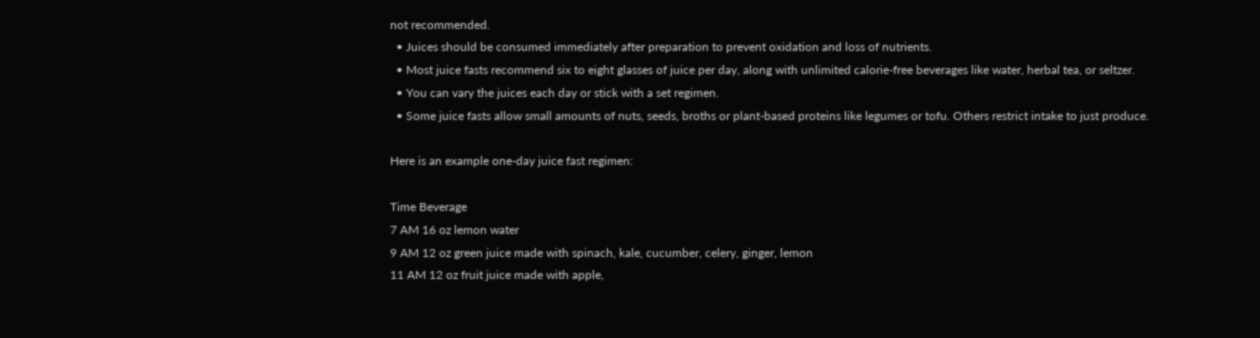not recommended.
  • Juices should be consumed immediately after preparation to prevent oxidation and loss of nutrients.
  • Most juice fasts recommend six to eight glasses of juice per day, along with unlimited calorie-free beverages like water, herbal tea, or seltzer.
  • You can vary the juices each day or stick with a set regimen.
  • Some juice fasts allow small amounts of nuts, seeds, broths or plant-based proteins like legumes or tofu. Others restrict intake to just produce.

Here is an example one-day juice fast regimen:

Time Beverage
7 AM 16 oz lemon water
9 AM 12 oz green juice made with spinach, kale, cucumber, celery, ginger, lemon
11 AM 12 oz fruit juice made with apple,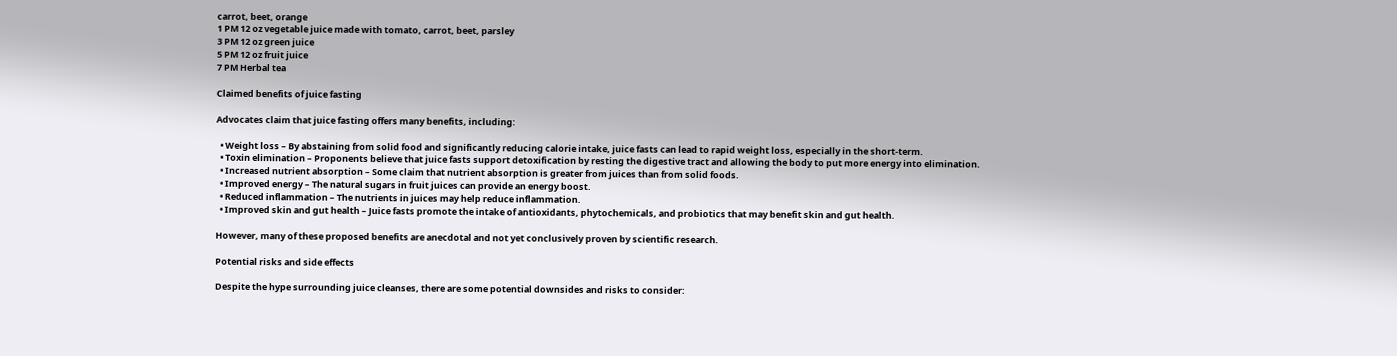carrot, beet, orange
1 PM 12 oz vegetable juice made with tomato, carrot, beet, parsley
3 PM 12 oz green juice
5 PM 12 oz fruit juice
7 PM Herbal tea

Claimed benefits of juice fasting

Advocates claim that juice fasting offers many benefits, including:

  • Weight loss – By abstaining from solid food and significantly reducing calorie intake, juice fasts can lead to rapid weight loss, especially in the short-term.
  • Toxin elimination – Proponents believe that juice fasts support detoxification by resting the digestive tract and allowing the body to put more energy into elimination.
  • Increased nutrient absorption – Some claim that nutrient absorption is greater from juices than from solid foods.
  • Improved energy – The natural sugars in fruit juices can provide an energy boost.
  • Reduced inflammation – The nutrients in juices may help reduce inflammation.
  • Improved skin and gut health – Juice fasts promote the intake of antioxidants, phytochemicals, and probiotics that may benefit skin and gut health.

However, many of these proposed benefits are anecdotal and not yet conclusively proven by scientific research.

Potential risks and side effects

Despite the hype surrounding juice cleanses, there are some potential downsides and risks to consider: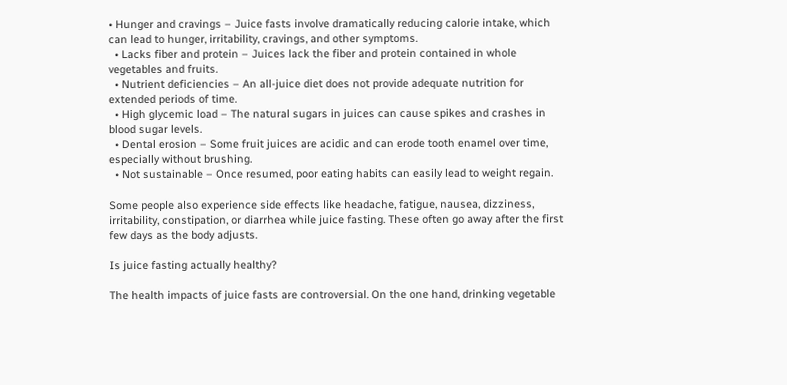• Hunger and cravings – Juice fasts involve dramatically reducing calorie intake, which can lead to hunger, irritability, cravings, and other symptoms.
  • Lacks fiber and protein – Juices lack the fiber and protein contained in whole vegetables and fruits.
  • Nutrient deficiencies – An all-juice diet does not provide adequate nutrition for extended periods of time.
  • High glycemic load – The natural sugars in juices can cause spikes and crashes in blood sugar levels.
  • Dental erosion – Some fruit juices are acidic and can erode tooth enamel over time, especially without brushing.
  • Not sustainable – Once resumed, poor eating habits can easily lead to weight regain.

Some people also experience side effects like headache, fatigue, nausea, dizziness, irritability, constipation, or diarrhea while juice fasting. These often go away after the first few days as the body adjusts.

Is juice fasting actually healthy?

The health impacts of juice fasts are controversial. On the one hand, drinking vegetable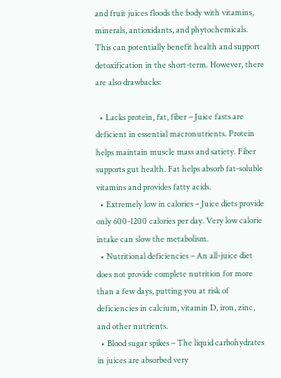and fruit juices floods the body with vitamins, minerals, antioxidants, and phytochemicals. This can potentially benefit health and support detoxification in the short-term. However, there are also drawbacks:

  • Lacks protein, fat, fiber – Juice fasts are deficient in essential macronutrients. Protein helps maintain muscle mass and satiety. Fiber supports gut health. Fat helps absorb fat-soluble vitamins and provides fatty acids.
  • Extremely low in calories – Juice diets provide only 600-1200 calories per day. Very low calorie intake can slow the metabolism.
  • Nutritional deficiencies – An all-juice diet does not provide complete nutrition for more than a few days, putting you at risk of deficiencies in calcium, vitamin D, iron, zinc, and other nutrients.
  • Blood sugar spikes – The liquid carbohydrates in juices are absorbed very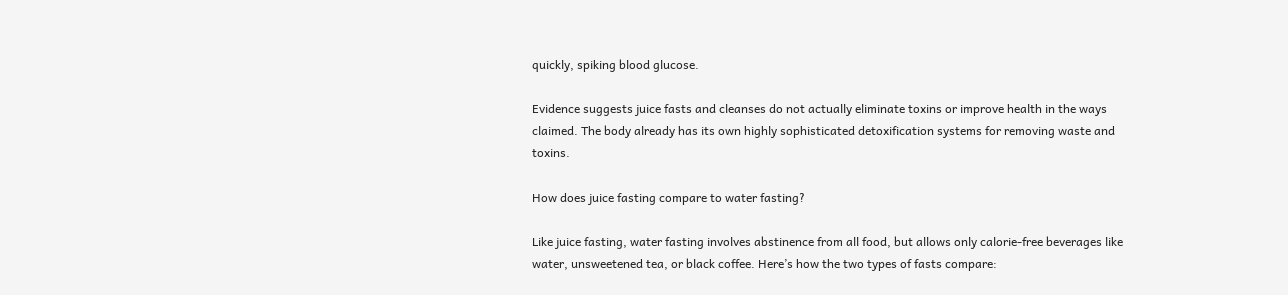quickly, spiking blood glucose.

Evidence suggests juice fasts and cleanses do not actually eliminate toxins or improve health in the ways claimed. The body already has its own highly sophisticated detoxification systems for removing waste and toxins.

How does juice fasting compare to water fasting?

Like juice fasting, water fasting involves abstinence from all food, but allows only calorie-free beverages like water, unsweetened tea, or black coffee. Here’s how the two types of fasts compare: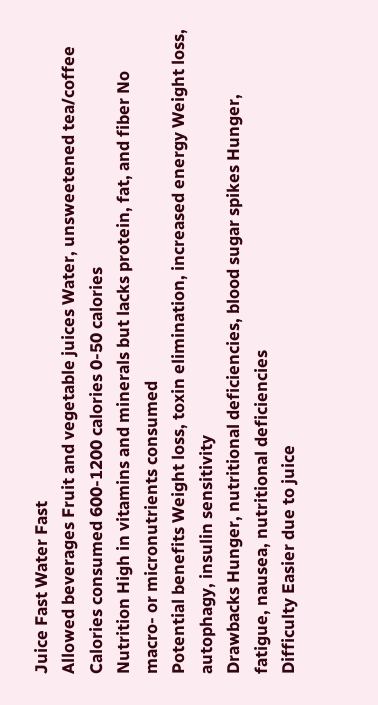Juice Fast Water Fast
Allowed beverages Fruit and vegetable juices Water, unsweetened tea/coffee
Calories consumed 600-1200 calories 0-50 calories
Nutrition High in vitamins and minerals but lacks protein, fat, and fiber No macro- or micronutrients consumed
Potential benefits Weight loss, toxin elimination, increased energy Weight loss, autophagy, insulin sensitivity
Drawbacks Hunger, nutritional deficiencies, blood sugar spikes Hunger, fatigue, nausea, nutritional deficiencies
Difficulty Easier due to juice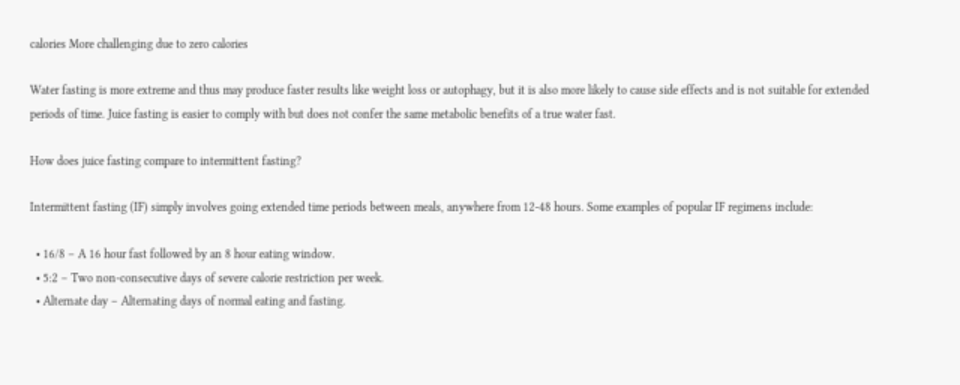calories More challenging due to zero calories

Water fasting is more extreme and thus may produce faster results like weight loss or autophagy, but it is also more likely to cause side effects and is not suitable for extended periods of time. Juice fasting is easier to comply with but does not confer the same metabolic benefits of a true water fast.

How does juice fasting compare to intermittent fasting?

Intermittent fasting (IF) simply involves going extended time periods between meals, anywhere from 12-48 hours. Some examples of popular IF regimens include:

  • 16/8 – A 16 hour fast followed by an 8 hour eating window.
  • 5:2 – Two non-consecutive days of severe calorie restriction per week.
  • Alternate day – Alternating days of normal eating and fasting.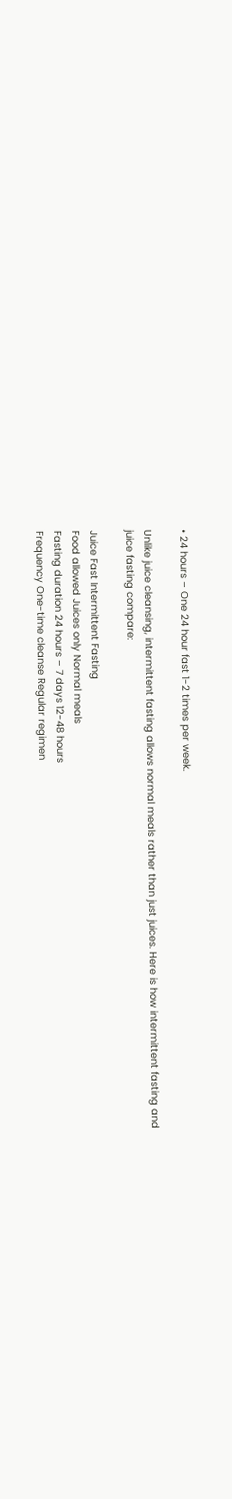• 24 hours – One 24 hour fast 1-2 times per week.

Unlike juice cleansing, intermittent fasting allows normal meals rather than just juices. Here is how intermittent fasting and juice fasting compare:

Juice Fast Intermittent Fasting
Food allowed Juices only Normal meals
Fasting duration 24 hours – 7 days 12-48 hours
Frequency One-time cleanse Regular regimen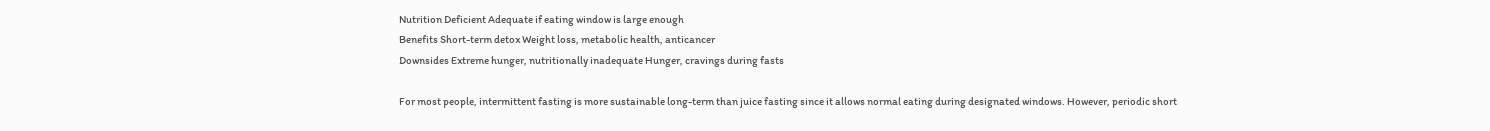Nutrition Deficient Adequate if eating window is large enough
Benefits Short-term detox Weight loss, metabolic health, anticancer
Downsides Extreme hunger, nutritionally inadequate Hunger, cravings during fasts

For most people, intermittent fasting is more sustainable long-term than juice fasting since it allows normal eating during designated windows. However, periodic short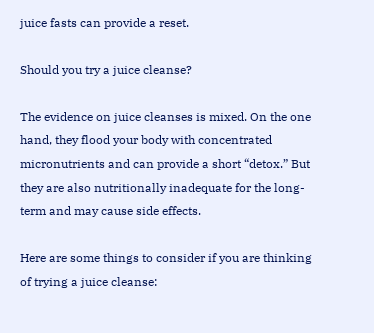juice fasts can provide a reset.

Should you try a juice cleanse?

The evidence on juice cleanses is mixed. On the one hand, they flood your body with concentrated micronutrients and can provide a short “detox.” But they are also nutritionally inadequate for the long-term and may cause side effects.

Here are some things to consider if you are thinking of trying a juice cleanse: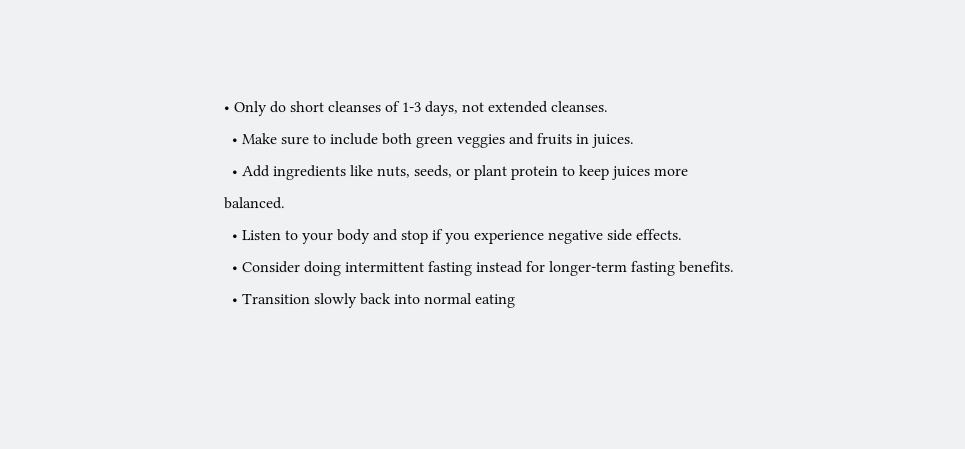• Only do short cleanses of 1-3 days, not extended cleanses.
  • Make sure to include both green veggies and fruits in juices.
  • Add ingredients like nuts, seeds, or plant protein to keep juices more balanced.
  • Listen to your body and stop if you experience negative side effects.
  • Consider doing intermittent fasting instead for longer-term fasting benefits.
  • Transition slowly back into normal eating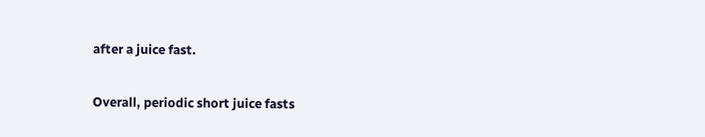after a juice fast.

Overall, periodic short juice fasts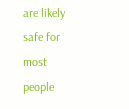are likely safe for most people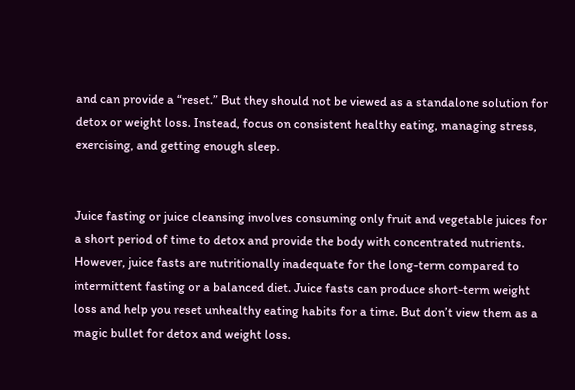and can provide a “reset.” But they should not be viewed as a standalone solution for detox or weight loss. Instead, focus on consistent healthy eating, managing stress, exercising, and getting enough sleep.


Juice fasting or juice cleansing involves consuming only fruit and vegetable juices for a short period of time to detox and provide the body with concentrated nutrients. However, juice fasts are nutritionally inadequate for the long-term compared to intermittent fasting or a balanced diet. Juice fasts can produce short-term weight loss and help you reset unhealthy eating habits for a time. But don’t view them as a magic bullet for detox and weight loss.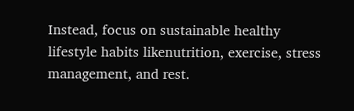Instead, focus on sustainable healthy lifestyle habits likenutrition, exercise, stress management, and rest.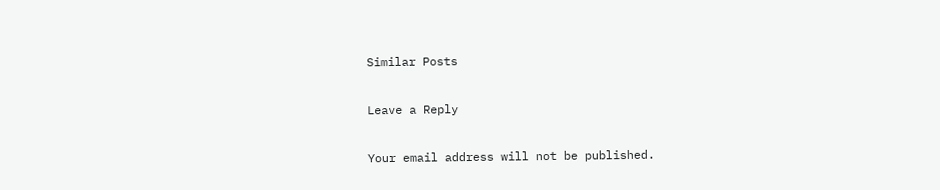Similar Posts

Leave a Reply

Your email address will not be published.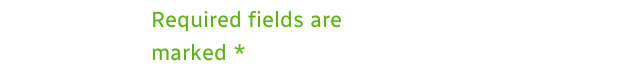Required fields are marked *